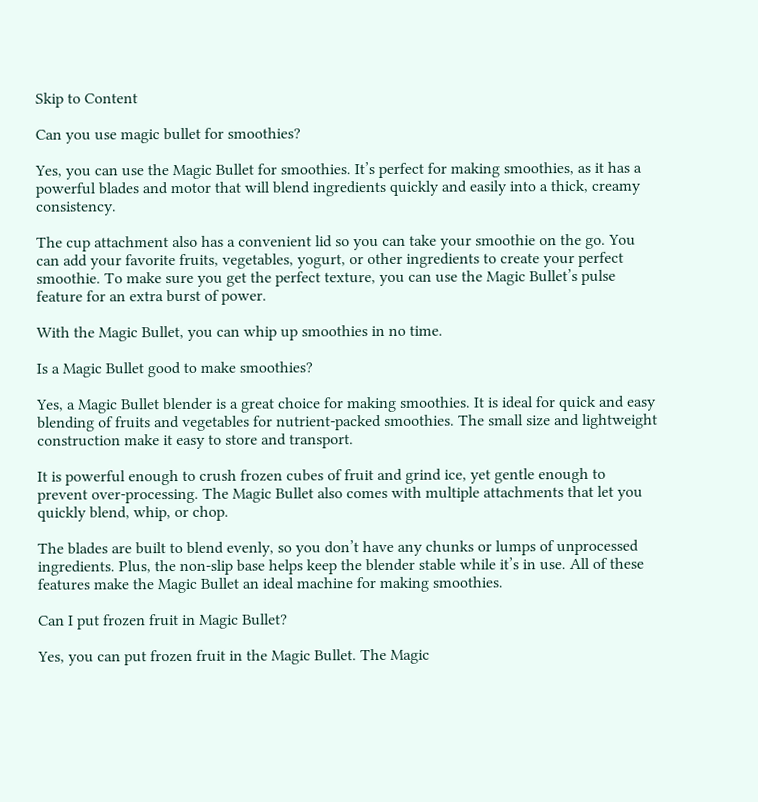Skip to Content

Can you use magic bullet for smoothies?

Yes, you can use the Magic Bullet for smoothies. It’s perfect for making smoothies, as it has a powerful blades and motor that will blend ingredients quickly and easily into a thick, creamy consistency.

The cup attachment also has a convenient lid so you can take your smoothie on the go. You can add your favorite fruits, vegetables, yogurt, or other ingredients to create your perfect smoothie. To make sure you get the perfect texture, you can use the Magic Bullet’s pulse feature for an extra burst of power.

With the Magic Bullet, you can whip up smoothies in no time.

Is a Magic Bullet good to make smoothies?

Yes, a Magic Bullet blender is a great choice for making smoothies. It is ideal for quick and easy blending of fruits and vegetables for nutrient-packed smoothies. The small size and lightweight construction make it easy to store and transport.

It is powerful enough to crush frozen cubes of fruit and grind ice, yet gentle enough to prevent over-processing. The Magic Bullet also comes with multiple attachments that let you quickly blend, whip, or chop.

The blades are built to blend evenly, so you don’t have any chunks or lumps of unprocessed ingredients. Plus, the non-slip base helps keep the blender stable while it’s in use. All of these features make the Magic Bullet an ideal machine for making smoothies.

Can I put frozen fruit in Magic Bullet?

Yes, you can put frozen fruit in the Magic Bullet. The Magic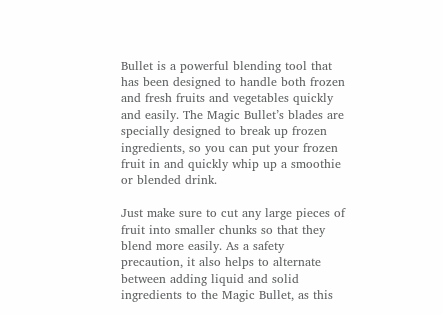Bullet is a powerful blending tool that has been designed to handle both frozen and fresh fruits and vegetables quickly and easily. The Magic Bullet’s blades are specially designed to break up frozen ingredients, so you can put your frozen fruit in and quickly whip up a smoothie or blended drink.

Just make sure to cut any large pieces of fruit into smaller chunks so that they blend more easily. As a safety precaution, it also helps to alternate between adding liquid and solid ingredients to the Magic Bullet, as this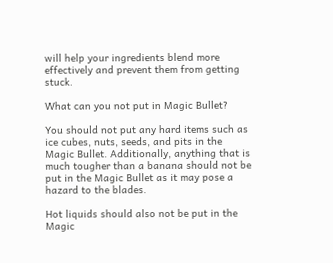will help your ingredients blend more effectively and prevent them from getting stuck.

What can you not put in Magic Bullet?

You should not put any hard items such as ice cubes, nuts, seeds, and pits in the Magic Bullet. Additionally, anything that is much tougher than a banana should not be put in the Magic Bullet as it may pose a hazard to the blades.

Hot liquids should also not be put in the Magic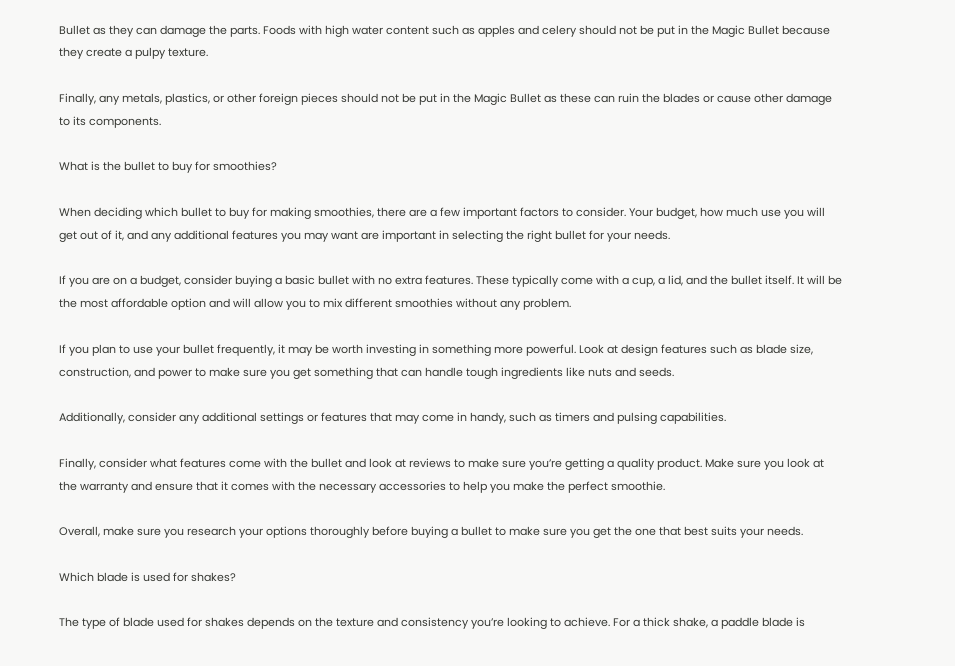Bullet as they can damage the parts. Foods with high water content such as apples and celery should not be put in the Magic Bullet because they create a pulpy texture.

Finally, any metals, plastics, or other foreign pieces should not be put in the Magic Bullet as these can ruin the blades or cause other damage to its components.

What is the bullet to buy for smoothies?

When deciding which bullet to buy for making smoothies, there are a few important factors to consider. Your budget, how much use you will get out of it, and any additional features you may want are important in selecting the right bullet for your needs.

If you are on a budget, consider buying a basic bullet with no extra features. These typically come with a cup, a lid, and the bullet itself. It will be the most affordable option and will allow you to mix different smoothies without any problem.

If you plan to use your bullet frequently, it may be worth investing in something more powerful. Look at design features such as blade size, construction, and power to make sure you get something that can handle tough ingredients like nuts and seeds.

Additionally, consider any additional settings or features that may come in handy, such as timers and pulsing capabilities.

Finally, consider what features come with the bullet and look at reviews to make sure you’re getting a quality product. Make sure you look at the warranty and ensure that it comes with the necessary accessories to help you make the perfect smoothie.

Overall, make sure you research your options thoroughly before buying a bullet to make sure you get the one that best suits your needs.

Which blade is used for shakes?

The type of blade used for shakes depends on the texture and consistency you’re looking to achieve. For a thick shake, a paddle blade is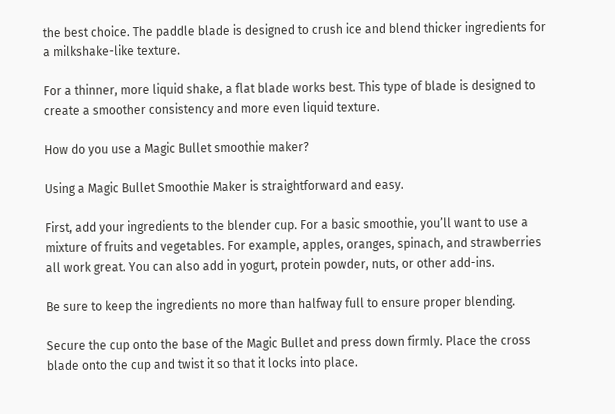the best choice. The paddle blade is designed to crush ice and blend thicker ingredients for a milkshake-like texture.

For a thinner, more liquid shake, a flat blade works best. This type of blade is designed to create a smoother consistency and more even liquid texture.

How do you use a Magic Bullet smoothie maker?

Using a Magic Bullet Smoothie Maker is straightforward and easy.

First, add your ingredients to the blender cup. For a basic smoothie, you’ll want to use a mixture of fruits and vegetables. For example, apples, oranges, spinach, and strawberries all work great. You can also add in yogurt, protein powder, nuts, or other add-ins.

Be sure to keep the ingredients no more than halfway full to ensure proper blending.

Secure the cup onto the base of the Magic Bullet and press down firmly. Place the cross blade onto the cup and twist it so that it locks into place.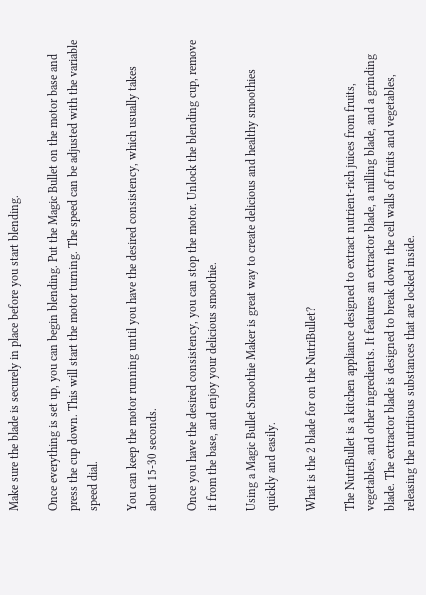Make sure the blade is securely in place before you start blending.

Once everything is set up, you can begin blending. Put the Magic Bullet on the motor base and press the cup down. This will start the motor turning. The speed can be adjusted with the variable speed dial.

You can keep the motor running until you have the desired consistency, which usually takes about 15-30 seconds.

Once you have the desired consistency, you can stop the motor. Unlock the blending cup, remove it from the base, and enjoy your delicious smoothie.

Using a Magic Bullet Smoothie Maker is great way to create delicious and healthy smoothies quickly and easily.

What is the 2 blade for on the NutriBullet?

The NutriBullet is a kitchen appliance designed to extract nutrient-rich juices from fruits, vegetables, and other ingredients. It features an extractor blade, a milling blade, and a grinding blade. The extractor blade is designed to break down the cell walls of fruits and vegetables, releasing the nutritious substances that are locked inside.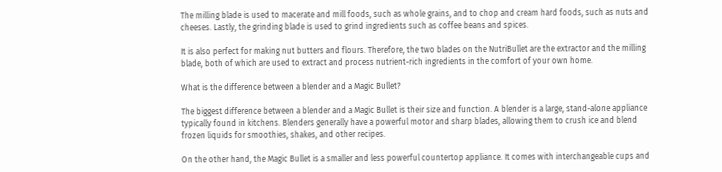The milling blade is used to macerate and mill foods, such as whole grains, and to chop and cream hard foods, such as nuts and cheeses. Lastly, the grinding blade is used to grind ingredients such as coffee beans and spices.

It is also perfect for making nut butters and flours. Therefore, the two blades on the NutriBullet are the extractor and the milling blade, both of which are used to extract and process nutrient-rich ingredients in the comfort of your own home.

What is the difference between a blender and a Magic Bullet?

The biggest difference between a blender and a Magic Bullet is their size and function. A blender is a large, stand-alone appliance typically found in kitchens. Blenders generally have a powerful motor and sharp blades, allowing them to crush ice and blend frozen liquids for smoothies, shakes, and other recipes.

On the other hand, the Magic Bullet is a smaller and less powerful countertop appliance. It comes with interchangeable cups and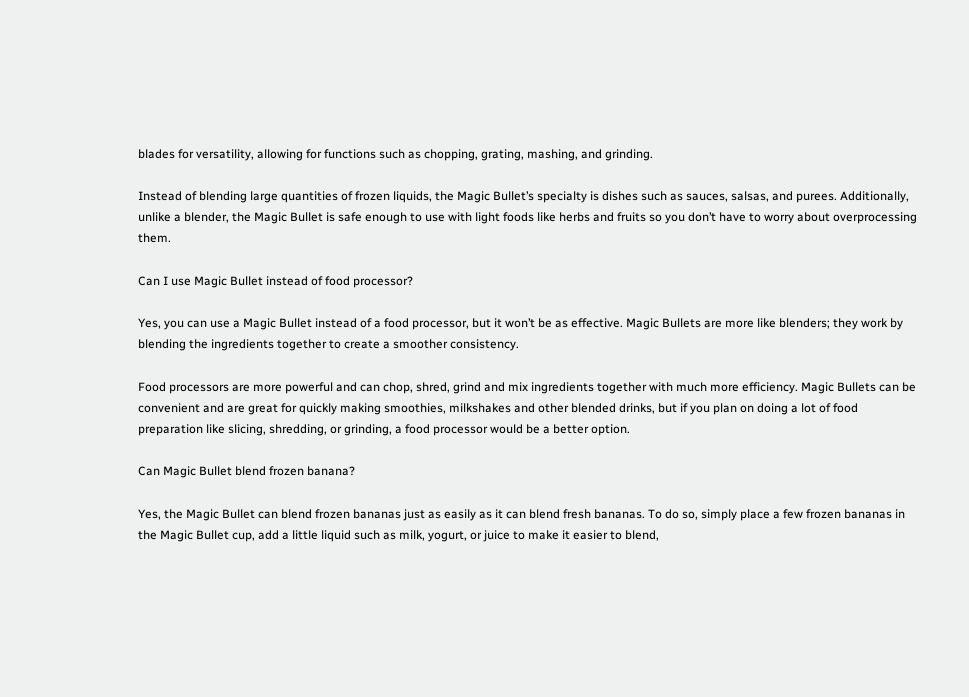blades for versatility, allowing for functions such as chopping, grating, mashing, and grinding.

Instead of blending large quantities of frozen liquids, the Magic Bullet’s specialty is dishes such as sauces, salsas, and purees. Additionally, unlike a blender, the Magic Bullet is safe enough to use with light foods like herbs and fruits so you don’t have to worry about overprocessing them.

Can I use Magic Bullet instead of food processor?

Yes, you can use a Magic Bullet instead of a food processor, but it won’t be as effective. Magic Bullets are more like blenders; they work by blending the ingredients together to create a smoother consistency.

Food processors are more powerful and can chop, shred, grind and mix ingredients together with much more efficiency. Magic Bullets can be convenient and are great for quickly making smoothies, milkshakes and other blended drinks, but if you plan on doing a lot of food preparation like slicing, shredding, or grinding, a food processor would be a better option.

Can Magic Bullet blend frozen banana?

Yes, the Magic Bullet can blend frozen bananas just as easily as it can blend fresh bananas. To do so, simply place a few frozen bananas in the Magic Bullet cup, add a little liquid such as milk, yogurt, or juice to make it easier to blend,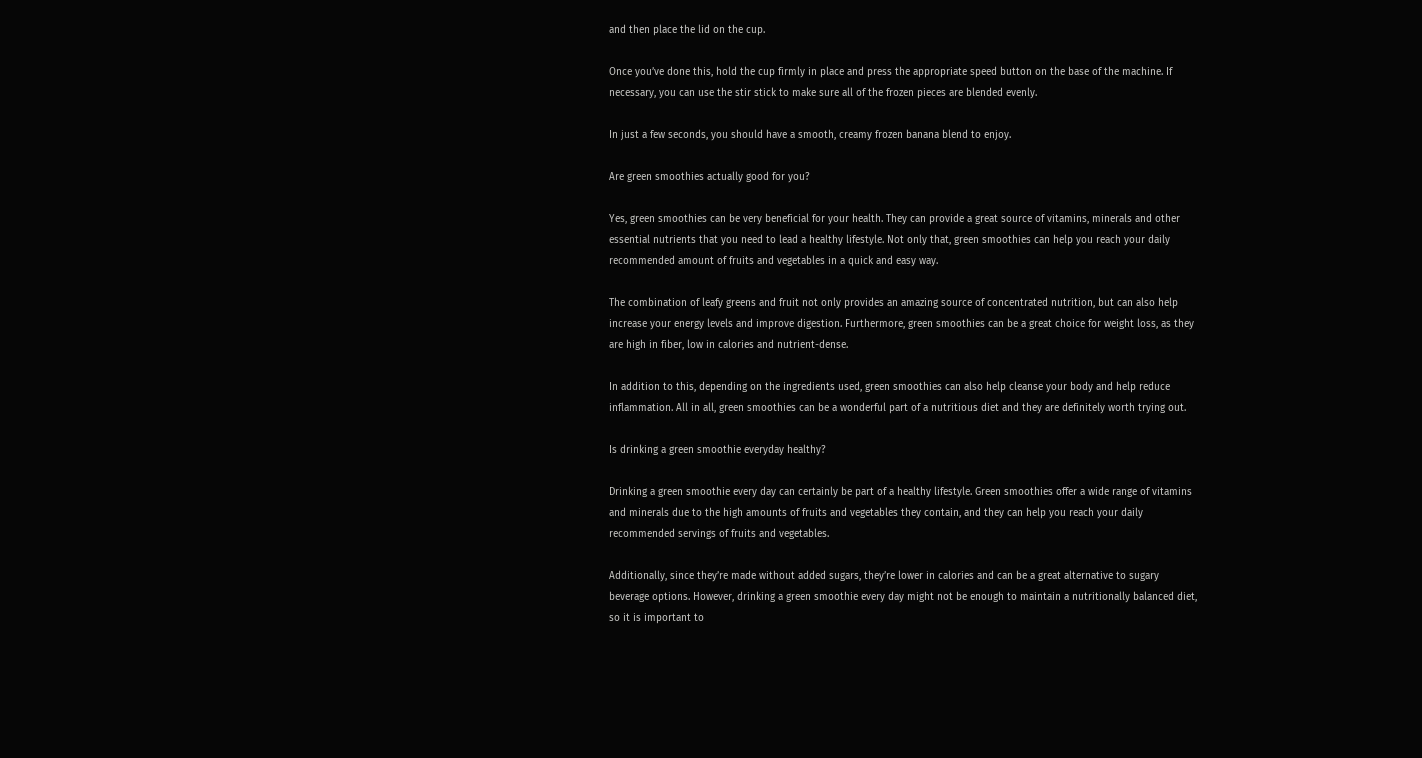and then place the lid on the cup.

Once you’ve done this, hold the cup firmly in place and press the appropriate speed button on the base of the machine. If necessary, you can use the stir stick to make sure all of the frozen pieces are blended evenly.

In just a few seconds, you should have a smooth, creamy frozen banana blend to enjoy.

Are green smoothies actually good for you?

Yes, green smoothies can be very beneficial for your health. They can provide a great source of vitamins, minerals and other essential nutrients that you need to lead a healthy lifestyle. Not only that, green smoothies can help you reach your daily recommended amount of fruits and vegetables in a quick and easy way.

The combination of leafy greens and fruit not only provides an amazing source of concentrated nutrition, but can also help increase your energy levels and improve digestion. Furthermore, green smoothies can be a great choice for weight loss, as they are high in fiber, low in calories and nutrient-dense.

In addition to this, depending on the ingredients used, green smoothies can also help cleanse your body and help reduce inflammation. All in all, green smoothies can be a wonderful part of a nutritious diet and they are definitely worth trying out.

Is drinking a green smoothie everyday healthy?

Drinking a green smoothie every day can certainly be part of a healthy lifestyle. Green smoothies offer a wide range of vitamins and minerals due to the high amounts of fruits and vegetables they contain, and they can help you reach your daily recommended servings of fruits and vegetables.

Additionally, since they’re made without added sugars, they’re lower in calories and can be a great alternative to sugary beverage options. However, drinking a green smoothie every day might not be enough to maintain a nutritionally balanced diet, so it is important to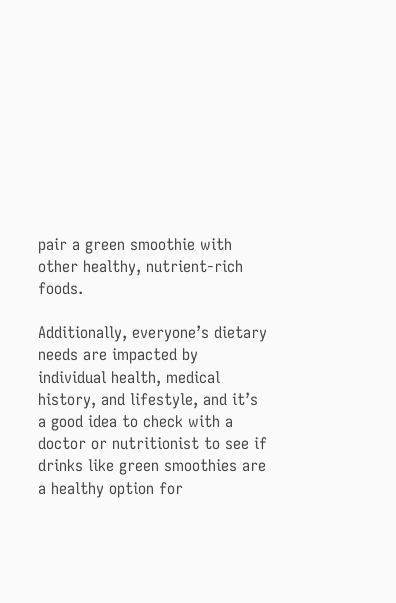pair a green smoothie with other healthy, nutrient-rich foods.

Additionally, everyone’s dietary needs are impacted by individual health, medical history, and lifestyle, and it’s a good idea to check with a doctor or nutritionist to see if drinks like green smoothies are a healthy option for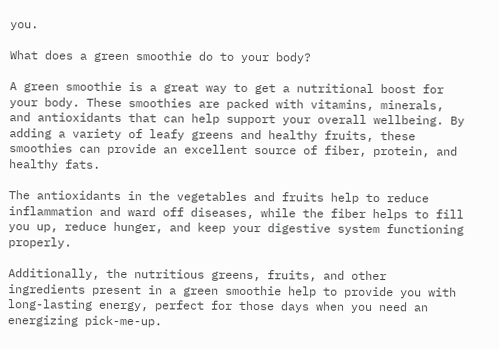you.

What does a green smoothie do to your body?

A green smoothie is a great way to get a nutritional boost for your body. These smoothies are packed with vitamins, minerals, and antioxidants that can help support your overall wellbeing. By adding a variety of leafy greens and healthy fruits, these smoothies can provide an excellent source of fiber, protein, and healthy fats.

The antioxidants in the vegetables and fruits help to reduce inflammation and ward off diseases, while the fiber helps to fill you up, reduce hunger, and keep your digestive system functioning properly.

Additionally, the nutritious greens, fruits, and other ingredients present in a green smoothie help to provide you with long-lasting energy, perfect for those days when you need an energizing pick-me-up.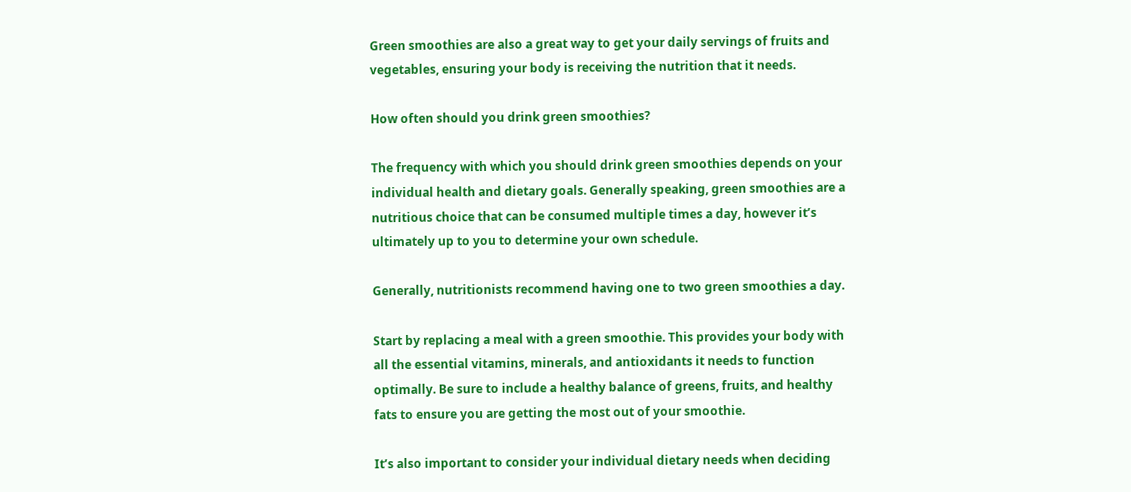Green smoothies are also a great way to get your daily servings of fruits and vegetables, ensuring your body is receiving the nutrition that it needs.

How often should you drink green smoothies?

The frequency with which you should drink green smoothies depends on your individual health and dietary goals. Generally speaking, green smoothies are a nutritious choice that can be consumed multiple times a day, however it’s ultimately up to you to determine your own schedule.

Generally, nutritionists recommend having one to two green smoothies a day.

Start by replacing a meal with a green smoothie. This provides your body with all the essential vitamins, minerals, and antioxidants it needs to function optimally. Be sure to include a healthy balance of greens, fruits, and healthy fats to ensure you are getting the most out of your smoothie.

It’s also important to consider your individual dietary needs when deciding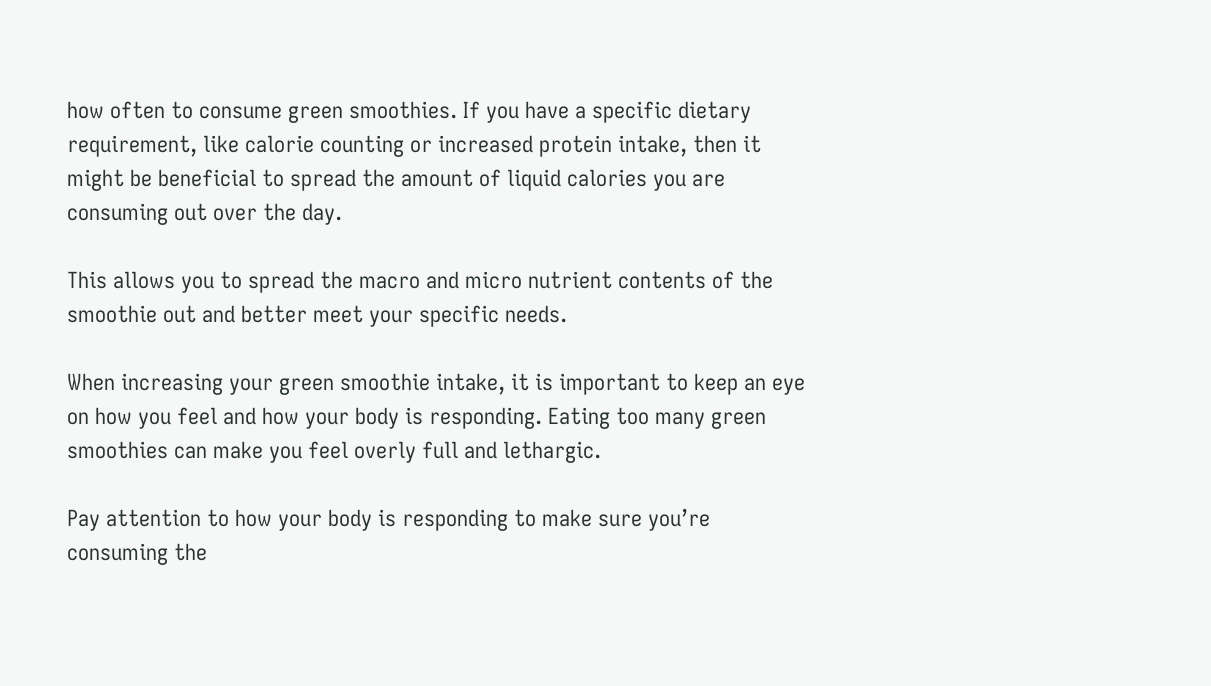how often to consume green smoothies. If you have a specific dietary requirement, like calorie counting or increased protein intake, then it might be beneficial to spread the amount of liquid calories you are consuming out over the day.

This allows you to spread the macro and micro nutrient contents of the smoothie out and better meet your specific needs.

When increasing your green smoothie intake, it is important to keep an eye on how you feel and how your body is responding. Eating too many green smoothies can make you feel overly full and lethargic.

Pay attention to how your body is responding to make sure you’re consuming the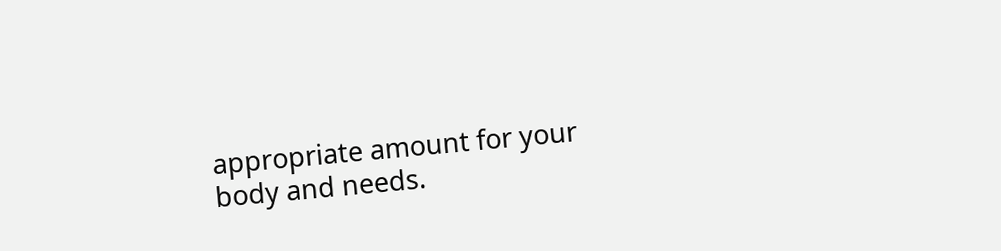appropriate amount for your body and needs.